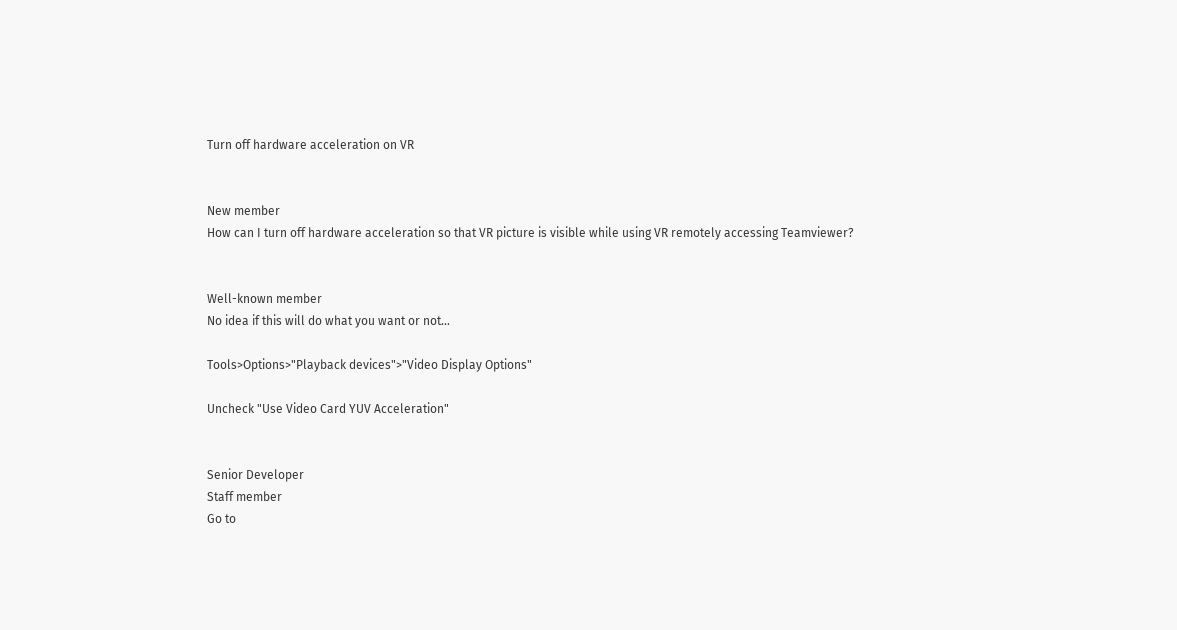Turn off hardware acceleration on VR


New member
How can I turn off hardware acceleration so that VR picture is visible while using VR remotely accessing Teamviewer?


Well-known member
No idea if this will do what you want or not...

Tools>Options>"Playback devices">"Video Display Options"

Uncheck "Use Video Card YUV Acceleration"


Senior Developer
Staff member
Go to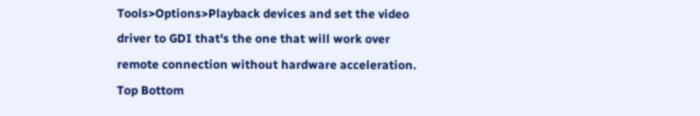Tools>Options>Playback devices and set the video driver to GDI that's the one that will work over remote connection without hardware acceleration.
Top Bottom